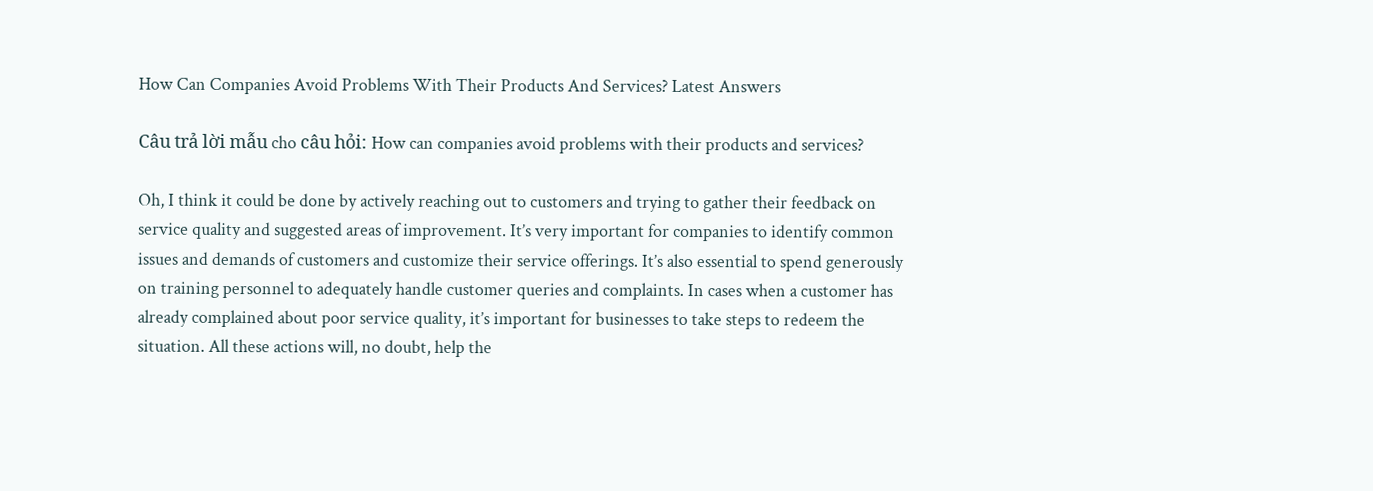How Can Companies Avoid Problems With Their Products And Services? Latest Answers

Câu trả lời mẫu cho câu hỏi: How can companies avoid problems with their products and services?

Oh, I think it could be done by actively reaching out to customers and trying to gather their feedback on service quality and suggested areas of improvement. It’s very important for companies to identify common issues and demands of customers and customize their service offerings. It’s also essential to spend generously on training personnel to adequately handle customer queries and complaints. In cases when a customer has already complained about poor service quality, it’s important for businesses to take steps to redeem the situation. All these actions will, no doubt, help the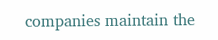companies maintain the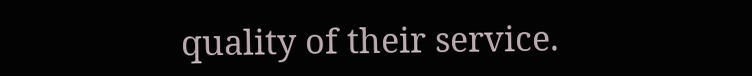quality of their service.